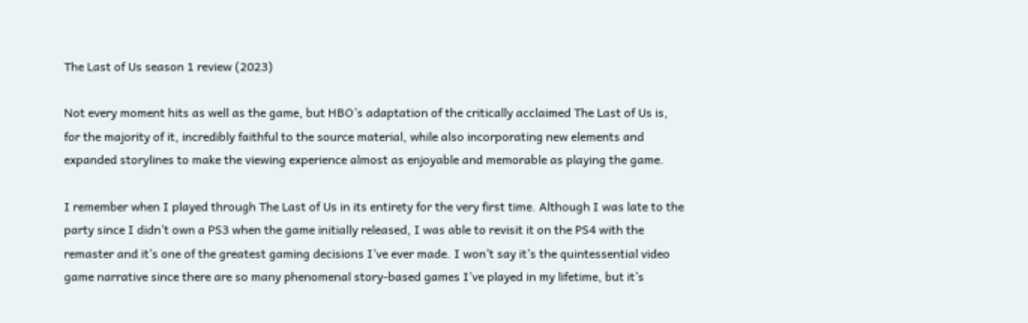The Last of Us season 1 review (2023)

Not every moment hits as well as the game, but HBO’s adaptation of the critically acclaimed The Last of Us is, for the majority of it, incredibly faithful to the source material, while also incorporating new elements and expanded storylines to make the viewing experience almost as enjoyable and memorable as playing the game.

I remember when I played through The Last of Us in its entirety for the very first time. Although I was late to the party since I didn’t own a PS3 when the game initially released, I was able to revisit it on the PS4 with the remaster and it’s one of the greatest gaming decisions I’ve ever made. I won’t say it’s the quintessential video game narrative since there are so many phenomenal story-based games I’ve played in my lifetime, but it’s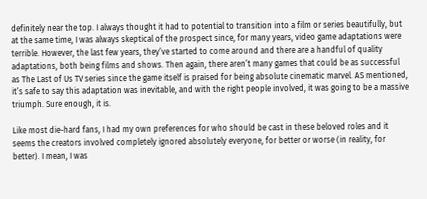definitely near the top. I always thought it had to potential to transition into a film or series beautifully, but at the same time, I was always skeptical of the prospect since, for many years, video game adaptations were terrible. However, the last few years, they’ve started to come around and there are a handful of quality adaptations, both being films and shows. Then again, there aren’t many games that could be as successful as The Last of Us TV series since the game itself is praised for being absolute cinematic marvel. AS mentioned, it’s safe to say this adaptation was inevitable, and with the right people involved, it was going to be a massive triumph. Sure enough, it is.

Like most die-hard fans, I had my own preferences for who should be cast in these beloved roles and it seems the creators involved completely ignored absolutely everyone, for better or worse (in reality, for better). I mean, I was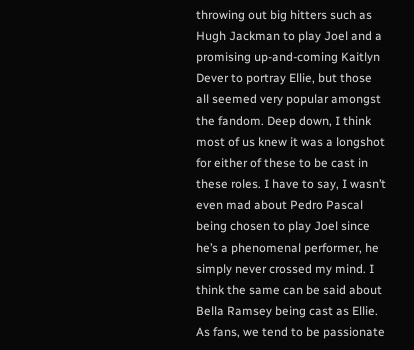throwing out big hitters such as Hugh Jackman to play Joel and a promising up-and-coming Kaitlyn Dever to portray Ellie, but those all seemed very popular amongst the fandom. Deep down, I think most of us knew it was a longshot for either of these to be cast in these roles. I have to say, I wasn’t even mad about Pedro Pascal being chosen to play Joel since he’s a phenomenal performer, he simply never crossed my mind. I think the same can be said about Bella Ramsey being cast as Ellie. As fans, we tend to be passionate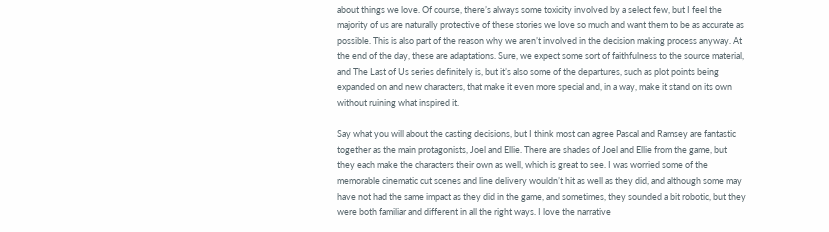about things we love. Of course, there’s always some toxicity involved by a select few, but I feel the majority of us are naturally protective of these stories we love so much and want them to be as accurate as possible. This is also part of the reason why we aren’t involved in the decision making process anyway. At the end of the day, these are adaptations. Sure, we expect some sort of faithfulness to the source material, and The Last of Us series definitely is, but it’s also some of the departures, such as plot points being expanded on and new characters, that make it even more special and, in a way, make it stand on its own without ruining what inspired it.

Say what you will about the casting decisions, but I think most can agree Pascal and Ramsey are fantastic together as the main protagonists, Joel and Ellie. There are shades of Joel and Ellie from the game, but they each make the characters their own as well, which is great to see. I was worried some of the memorable cinematic cut scenes and line delivery wouldn’t hit as well as they did, and although some may have not had the same impact as they did in the game, and sometimes, they sounded a bit robotic, but they were both familiar and different in all the right ways. I love the narrative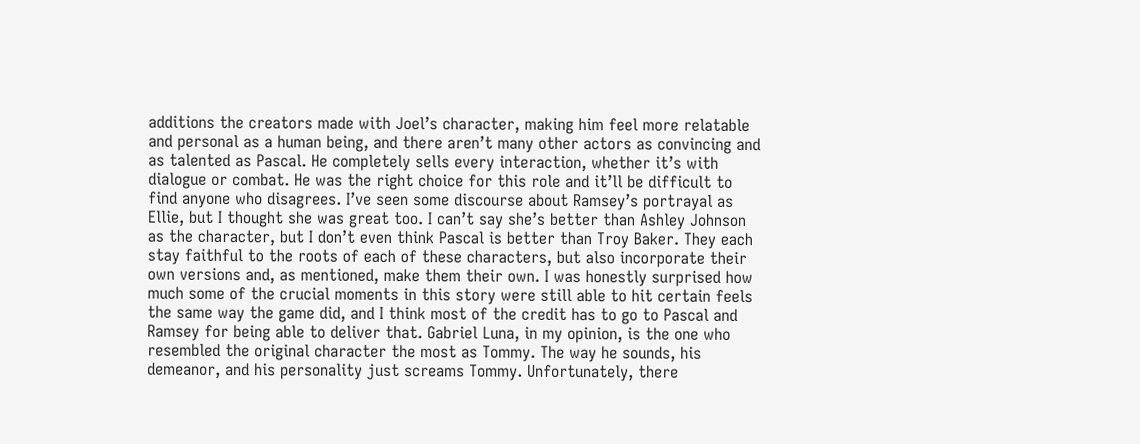additions the creators made with Joel’s character, making him feel more relatable and personal as a human being, and there aren’t many other actors as convincing and as talented as Pascal. He completely sells every interaction, whether it’s with dialogue or combat. He was the right choice for this role and it’ll be difficult to find anyone who disagrees. I’ve seen some discourse about Ramsey’s portrayal as Ellie, but I thought she was great too. I can’t say she’s better than Ashley Johnson as the character, but I don’t even think Pascal is better than Troy Baker. They each stay faithful to the roots of each of these characters, but also incorporate their own versions and, as mentioned, make them their own. I was honestly surprised how much some of the crucial moments in this story were still able to hit certain feels the same way the game did, and I think most of the credit has to go to Pascal and Ramsey for being able to deliver that. Gabriel Luna, in my opinion, is the one who resembled the original character the most as Tommy. The way he sounds, his demeanor, and his personality just screams Tommy. Unfortunately, there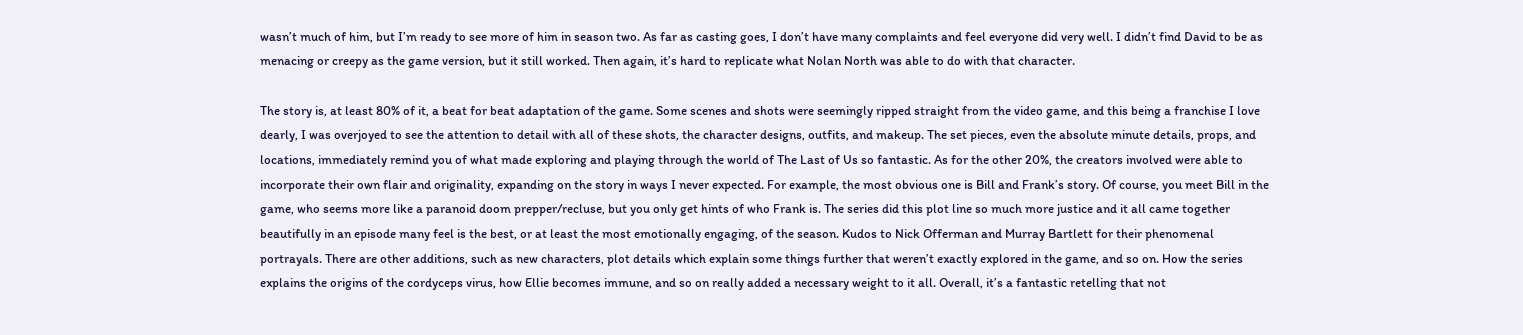wasn’t much of him, but I’m ready to see more of him in season two. As far as casting goes, I don’t have many complaints and feel everyone did very well. I didn’t find David to be as menacing or creepy as the game version, but it still worked. Then again, it’s hard to replicate what Nolan North was able to do with that character.

The story is, at least 80% of it, a beat for beat adaptation of the game. Some scenes and shots were seemingly ripped straight from the video game, and this being a franchise I love dearly, I was overjoyed to see the attention to detail with all of these shots, the character designs, outfits, and makeup. The set pieces, even the absolute minute details, props, and locations, immediately remind you of what made exploring and playing through the world of The Last of Us so fantastic. As for the other 20%, the creators involved were able to incorporate their own flair and originality, expanding on the story in ways I never expected. For example, the most obvious one is Bill and Frank’s story. Of course, you meet Bill in the game, who seems more like a paranoid doom prepper/recluse, but you only get hints of who Frank is. The series did this plot line so much more justice and it all came together beautifully in an episode many feel is the best, or at least the most emotionally engaging, of the season. Kudos to Nick Offerman and Murray Bartlett for their phenomenal portrayals. There are other additions, such as new characters, plot details which explain some things further that weren’t exactly explored in the game, and so on. How the series explains the origins of the cordyceps virus, how Ellie becomes immune, and so on really added a necessary weight to it all. Overall, it’s a fantastic retelling that not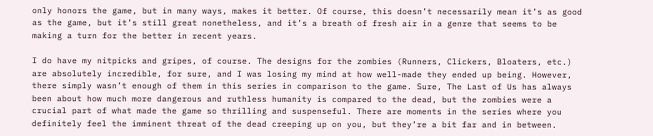only honors the game, but in many ways, makes it better. Of course, this doesn’t necessarily mean it’s as good as the game, but it’s still great nonetheless, and it’s a breath of fresh air in a genre that seems to be making a turn for the better in recent years.

I do have my nitpicks and gripes, of course. The designs for the zombies (Runners, Clickers, Bloaters, etc.) are absolutely incredible, for sure, and I was losing my mind at how well-made they ended up being. However, there simply wasn’t enough of them in this series in comparison to the game. Sure, The Last of Us has always been about how much more dangerous and ruthless humanity is compared to the dead, but the zombies were a crucial part of what made the game so thrilling and suspenseful. There are moments in the series where you definitely feel the imminent threat of the dead creeping up on you, but they’re a bit far and in between.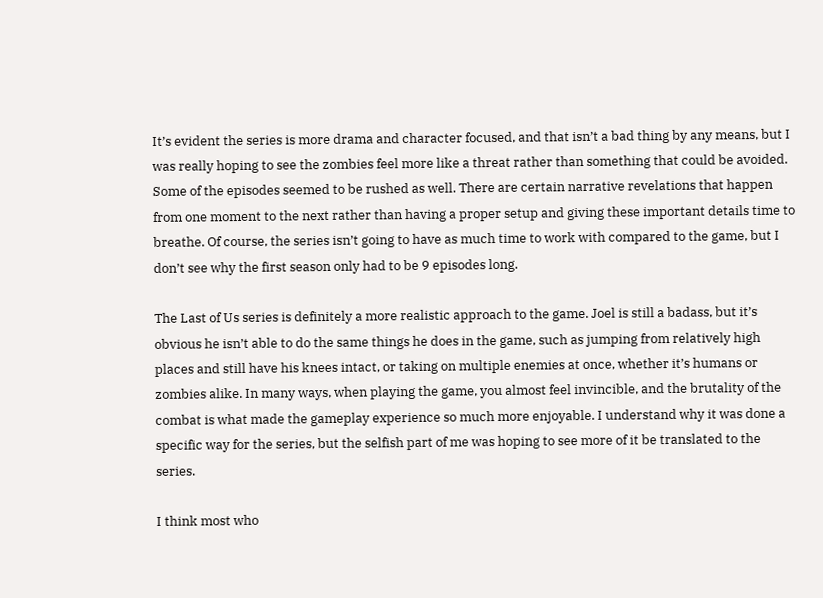It’s evident the series is more drama and character focused, and that isn’t a bad thing by any means, but I was really hoping to see the zombies feel more like a threat rather than something that could be avoided. Some of the episodes seemed to be rushed as well. There are certain narrative revelations that happen from one moment to the next rather than having a proper setup and giving these important details time to breathe. Of course, the series isn’t going to have as much time to work with compared to the game, but I don’t see why the first season only had to be 9 episodes long.

The Last of Us series is definitely a more realistic approach to the game. Joel is still a badass, but it’s obvious he isn’t able to do the same things he does in the game, such as jumping from relatively high places and still have his knees intact, or taking on multiple enemies at once, whether it’s humans or zombies alike. In many ways, when playing the game, you almost feel invincible, and the brutality of the combat is what made the gameplay experience so much more enjoyable. I understand why it was done a specific way for the series, but the selfish part of me was hoping to see more of it be translated to the series.

I think most who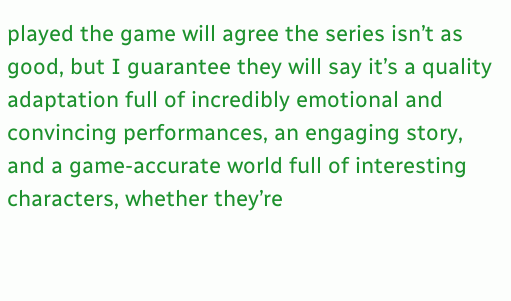played the game will agree the series isn’t as good, but I guarantee they will say it’s a quality adaptation full of incredibly emotional and convincing performances, an engaging story, and a game-accurate world full of interesting characters, whether they’re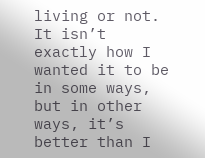living or not. It isn’t exactly how I wanted it to be in some ways, but in other ways, it’s better than I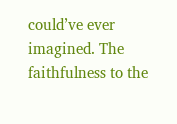could’ve ever imagined. The faithfulness to the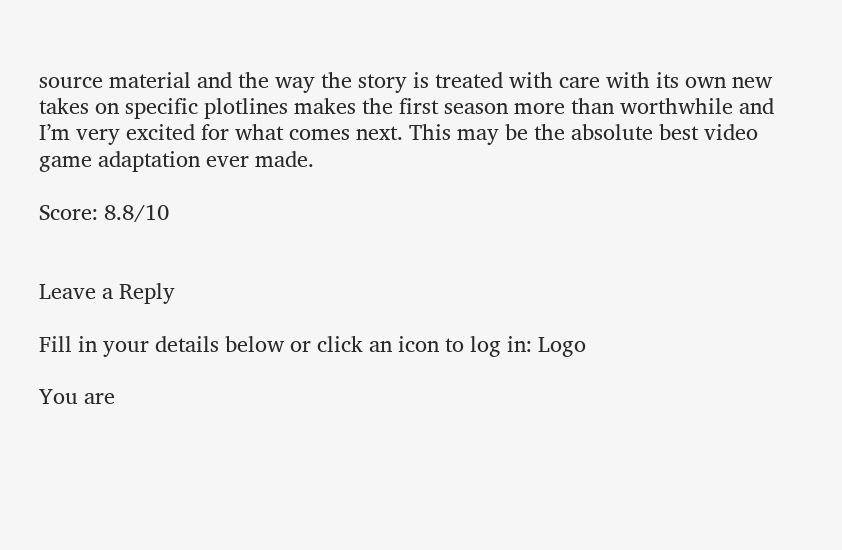source material and the way the story is treated with care with its own new takes on specific plotlines makes the first season more than worthwhile and I’m very excited for what comes next. This may be the absolute best video game adaptation ever made.

Score: 8.8/10


Leave a Reply

Fill in your details below or click an icon to log in: Logo

You are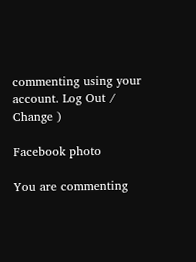commenting using your account. Log Out /  Change )

Facebook photo

You are commenting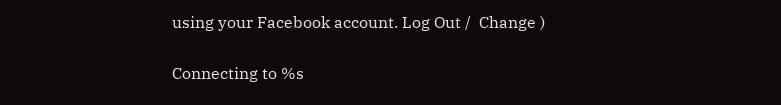using your Facebook account. Log Out /  Change )

Connecting to %s